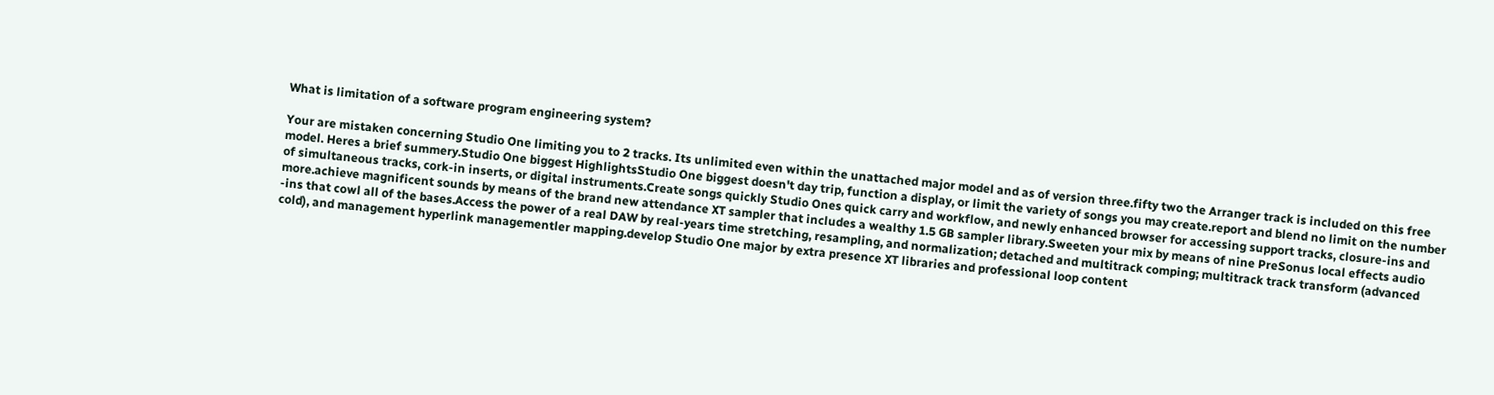What is limitation of a software program engineering system?

Your are mistaken concerning Studio One limiting you to 2 tracks. Its unlimited even within the unattached major model and as of version three.fifty two the Arranger track is included on this free model. Heres a brief summery.Studio One biggest HighlightsStudio One biggest doesn't day trip, function a display, or limit the variety of songs you may create.report and blend no limit on the number of simultaneous tracks, cork-in inserts, or digital instruments.Create songs quickly Studio Ones quick carry and workflow, and newly enhanced browser for accessing support tracks, closure-ins and more.achieve magnificent sounds by means of the brand new attendance XT sampler that includes a wealthy 1.5 GB sampler library.Sweeten your mix by means of nine PreSonus local effects audio -ins that cowl all of the bases.Access the power of a real DAW by real-years time stretching, resampling, and normalization; detached and multitrack comping; multitrack track transform (advanced cold), and management hyperlink managementler mapping.develop Studio One major by extra presence XT libraries and professional loop content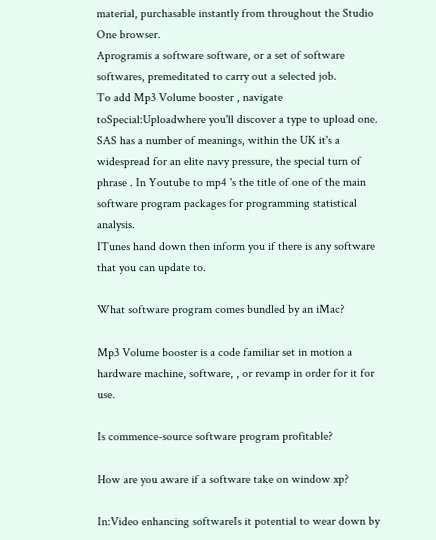material, purchasable instantly from throughout the Studio One browser.
Aprogramis a software software, or a set of software softwares, premeditated to carry out a selected job.
To add Mp3 Volume booster , navigate toSpecial:Uploadwhere you'll discover a type to upload one.
SAS has a number of meanings, within the UK it's a widespread for an elite navy pressure, the special turn of phrase . In Youtube to mp4 's the title of one of the main software program packages for programming statistical analysis.
ITunes hand down then inform you if there is any software that you can update to.

What software program comes bundled by an iMac?

Mp3 Volume booster is a code familiar set in motion a hardware machine, software, , or revamp in order for it for use.

Is commence-source software program profitable?

How are you aware if a software take on window xp?

In:Video enhancing softwareIs it potential to wear down by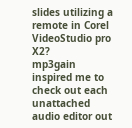slides utilizing a remote in Corel VideoStudio pro X2?
mp3gain inspired me to check out each unattached audio editor out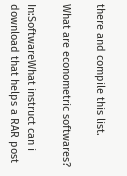there and compile this list.

What are econometric softwares?

In:SoftwareWhat instruct can i download that helps a RAR post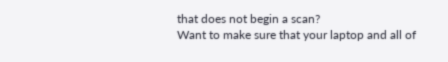that does not begin a scan?
Want to make sure that your laptop and all of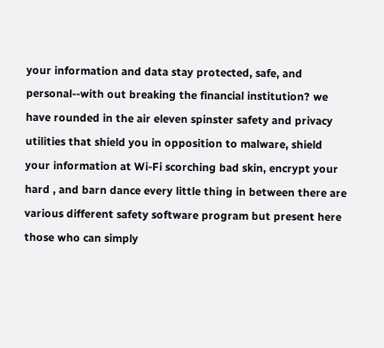your information and data stay protected, safe, and personal--with out breaking the financial institution? we have rounded in the air eleven spinster safety and privacy utilities that shield you in opposition to malware, shield your information at Wi-Fi scorching bad skin, encrypt your hard , and barn dance every little thing in between there are various different safety software program but present here those who can simply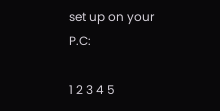set up on your P.C:

1 2 3 4 5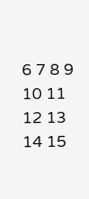6 7 8 9 10 11 12 13 14 15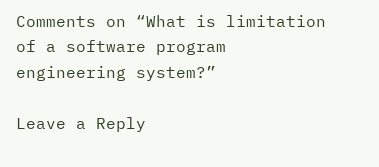Comments on “What is limitation of a software program engineering system?”

Leave a Reply